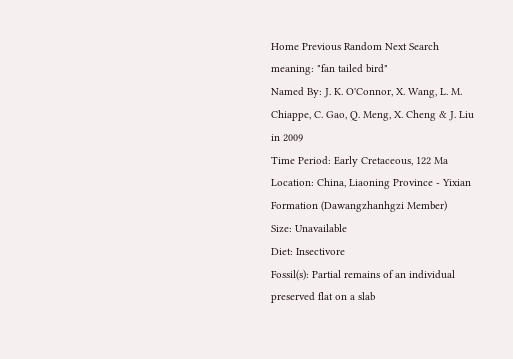Home Previous Random Next Search
meaning: "fan tailed bird"
Named By: J. K. O'Connor, X. Wang, L. M. Chiappe, C. Gao, Q. Meng, X. Cheng & J. Liu in 2009
Time Period: Early Cretaceous, 122 Ma
Location: China, Liaoning Province - Yixian Formation (Dawangzhanhgzi Member)
Size: Unavailable
Diet: Insectivore
Fossil(s): Partial remains of an individual preserved flat on a slab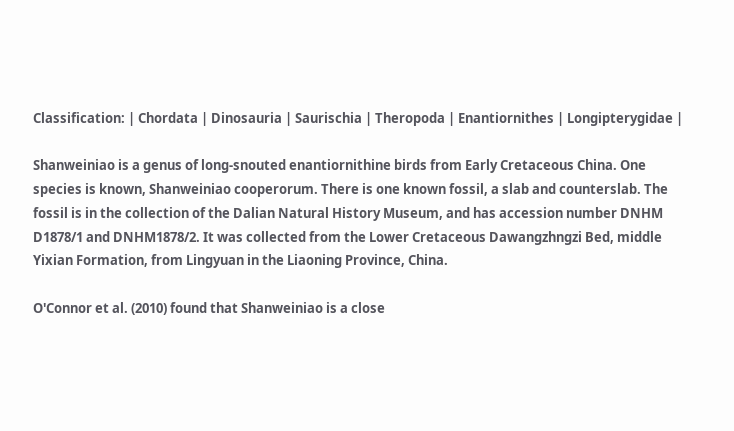Classification: | Chordata | Dinosauria | Saurischia | Theropoda | Enantiornithes | Longipterygidae |

Shanweiniao is a genus of long-snouted enantiornithine birds from Early Cretaceous China. One species is known, Shanweiniao cooperorum. There is one known fossil, a slab and counterslab. The fossil is in the collection of the Dalian Natural History Museum, and has accession number DNHM D1878/1 and DNHM1878/2. It was collected from the Lower Cretaceous Dawangzhngzi Bed, middle Yixian Formation, from Lingyuan in the Liaoning Province, China.

O'Connor et al. (2010) found that Shanweiniao is a close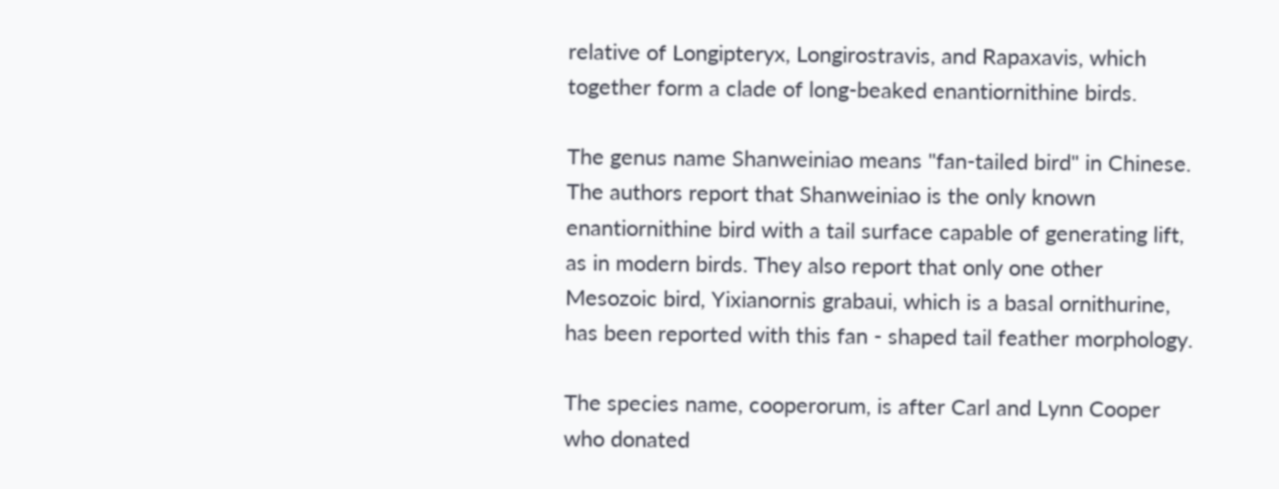relative of Longipteryx, Longirostravis, and Rapaxavis, which together form a clade of long-beaked enantiornithine birds.

The genus name Shanweiniao means "fan-tailed bird" in Chinese. The authors report that Shanweiniao is the only known enantiornithine bird with a tail surface capable of generating lift, as in modern birds. They also report that only one other Mesozoic bird, Yixianornis grabaui, which is a basal ornithurine, has been reported with this fan - shaped tail feather morphology.

The species name, cooperorum, is after Carl and Lynn Cooper who donated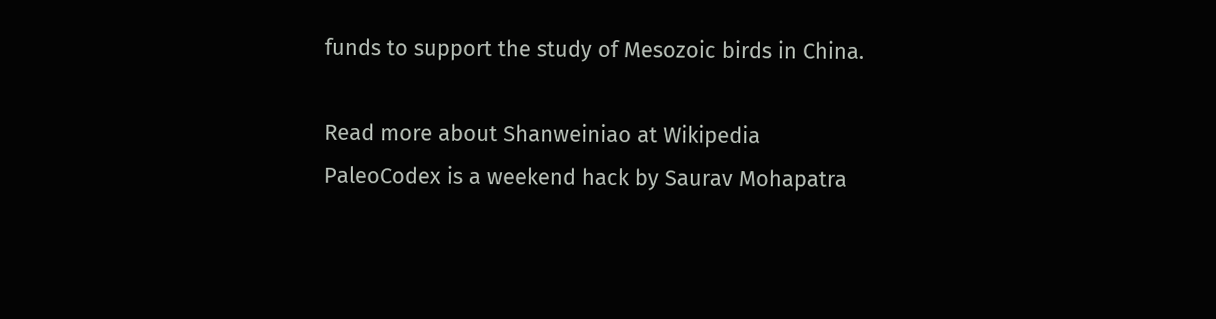funds to support the study of Mesozoic birds in China.

Read more about Shanweiniao at Wikipedia
PaleoCodex is a weekend hack by Saurav Mohapatra